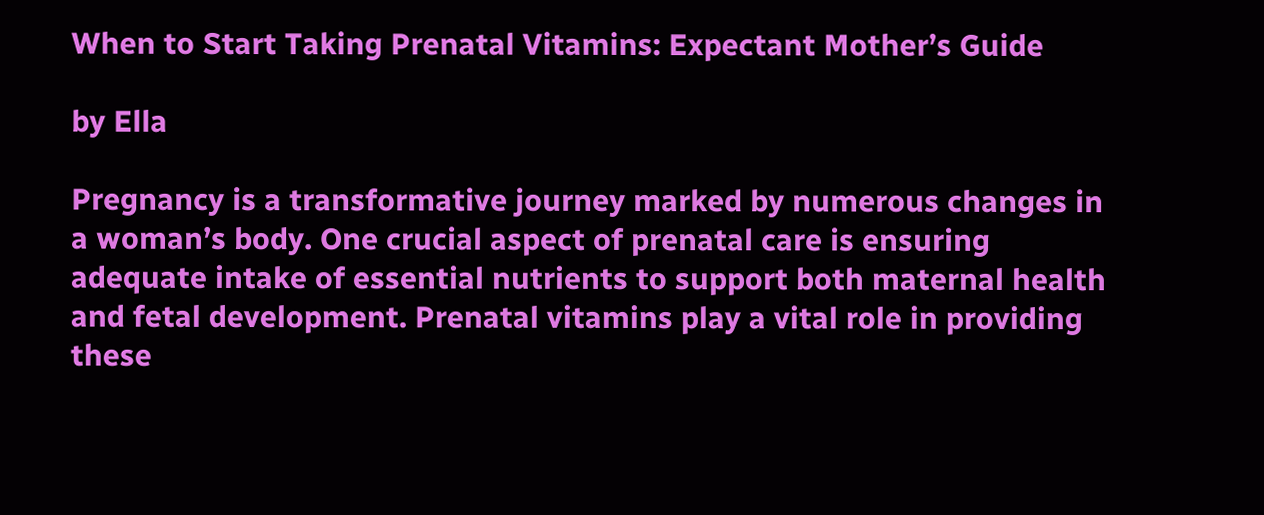When to Start Taking Prenatal Vitamins: Expectant Mother’s Guide

by Ella

Pregnancy is a transformative journey marked by numerous changes in a woman’s body. One crucial aspect of prenatal care is ensuring adequate intake of essential nutrients to support both maternal health and fetal development. Prenatal vitamins play a vital role in providing these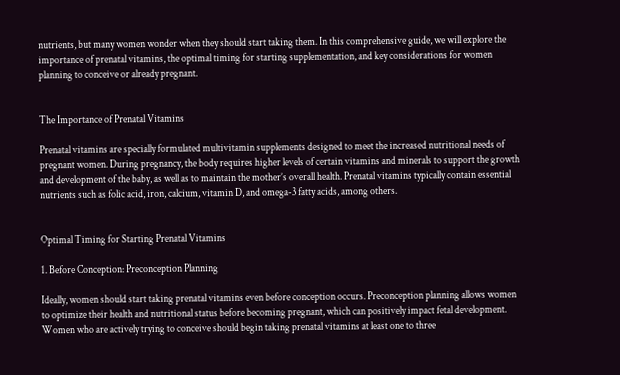nutrients, but many women wonder when they should start taking them. In this comprehensive guide, we will explore the importance of prenatal vitamins, the optimal timing for starting supplementation, and key considerations for women planning to conceive or already pregnant.


The Importance of Prenatal Vitamins

Prenatal vitamins are specially formulated multivitamin supplements designed to meet the increased nutritional needs of pregnant women. During pregnancy, the body requires higher levels of certain vitamins and minerals to support the growth and development of the baby, as well as to maintain the mother’s overall health. Prenatal vitamins typically contain essential nutrients such as folic acid, iron, calcium, vitamin D, and omega-3 fatty acids, among others.


Optimal Timing for Starting Prenatal Vitamins

1. Before Conception: Preconception Planning

Ideally, women should start taking prenatal vitamins even before conception occurs. Preconception planning allows women to optimize their health and nutritional status before becoming pregnant, which can positively impact fetal development. Women who are actively trying to conceive should begin taking prenatal vitamins at least one to three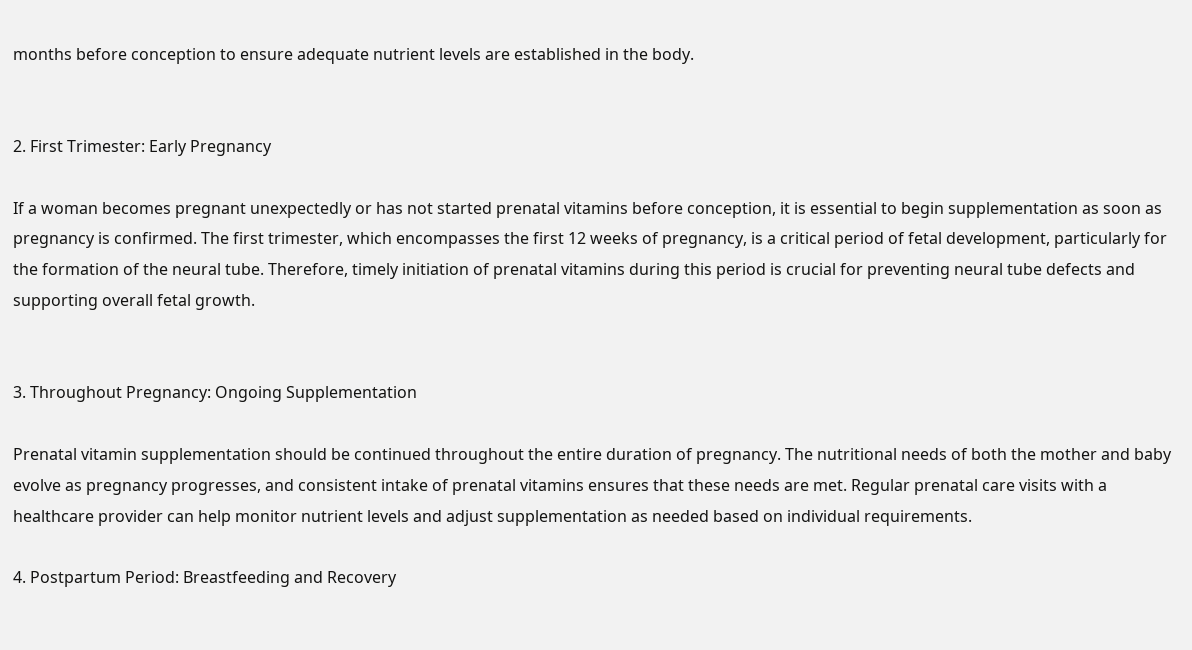months before conception to ensure adequate nutrient levels are established in the body.


2. First Trimester: Early Pregnancy

If a woman becomes pregnant unexpectedly or has not started prenatal vitamins before conception, it is essential to begin supplementation as soon as pregnancy is confirmed. The first trimester, which encompasses the first 12 weeks of pregnancy, is a critical period of fetal development, particularly for the formation of the neural tube. Therefore, timely initiation of prenatal vitamins during this period is crucial for preventing neural tube defects and supporting overall fetal growth.


3. Throughout Pregnancy: Ongoing Supplementation

Prenatal vitamin supplementation should be continued throughout the entire duration of pregnancy. The nutritional needs of both the mother and baby evolve as pregnancy progresses, and consistent intake of prenatal vitamins ensures that these needs are met. Regular prenatal care visits with a healthcare provider can help monitor nutrient levels and adjust supplementation as needed based on individual requirements.

4. Postpartum Period: Breastfeeding and Recovery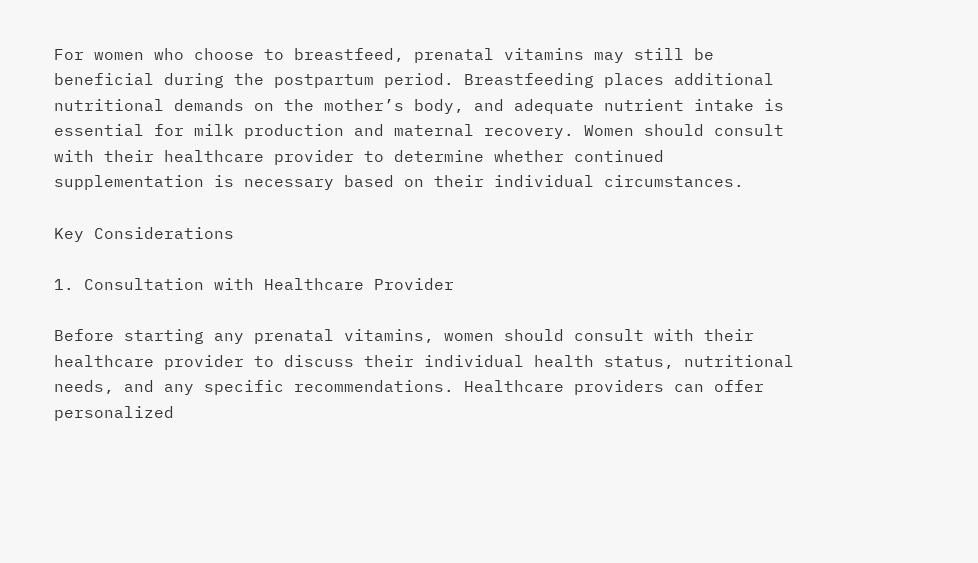For women who choose to breastfeed, prenatal vitamins may still be beneficial during the postpartum period. Breastfeeding places additional nutritional demands on the mother’s body, and adequate nutrient intake is essential for milk production and maternal recovery. Women should consult with their healthcare provider to determine whether continued supplementation is necessary based on their individual circumstances.

Key Considerations

1. Consultation with Healthcare Provider

Before starting any prenatal vitamins, women should consult with their healthcare provider to discuss their individual health status, nutritional needs, and any specific recommendations. Healthcare providers can offer personalized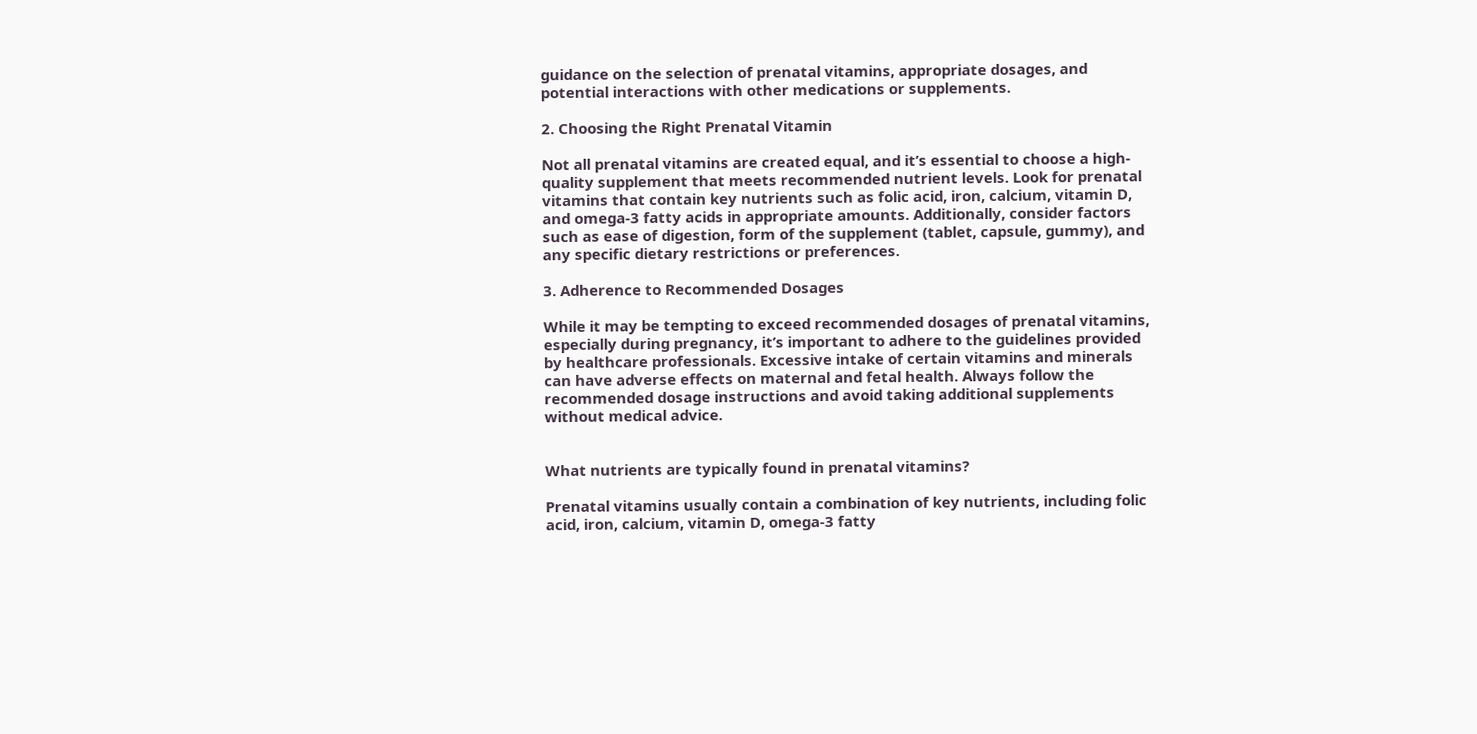guidance on the selection of prenatal vitamins, appropriate dosages, and potential interactions with other medications or supplements.

2. Choosing the Right Prenatal Vitamin

Not all prenatal vitamins are created equal, and it’s essential to choose a high-quality supplement that meets recommended nutrient levels. Look for prenatal vitamins that contain key nutrients such as folic acid, iron, calcium, vitamin D, and omega-3 fatty acids in appropriate amounts. Additionally, consider factors such as ease of digestion, form of the supplement (tablet, capsule, gummy), and any specific dietary restrictions or preferences.

3. Adherence to Recommended Dosages

While it may be tempting to exceed recommended dosages of prenatal vitamins, especially during pregnancy, it’s important to adhere to the guidelines provided by healthcare professionals. Excessive intake of certain vitamins and minerals can have adverse effects on maternal and fetal health. Always follow the recommended dosage instructions and avoid taking additional supplements without medical advice.


What nutrients are typically found in prenatal vitamins?

Prenatal vitamins usually contain a combination of key nutrients, including folic acid, iron, calcium, vitamin D, omega-3 fatty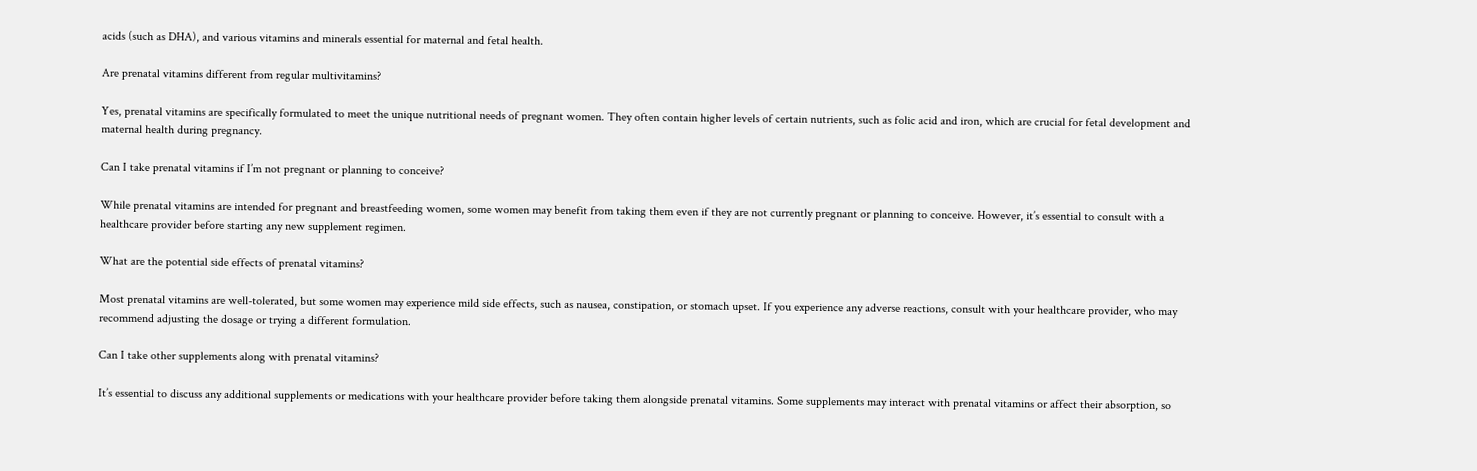acids (such as DHA), and various vitamins and minerals essential for maternal and fetal health.

Are prenatal vitamins different from regular multivitamins?

Yes, prenatal vitamins are specifically formulated to meet the unique nutritional needs of pregnant women. They often contain higher levels of certain nutrients, such as folic acid and iron, which are crucial for fetal development and maternal health during pregnancy.

Can I take prenatal vitamins if I’m not pregnant or planning to conceive?

While prenatal vitamins are intended for pregnant and breastfeeding women, some women may benefit from taking them even if they are not currently pregnant or planning to conceive. However, it’s essential to consult with a healthcare provider before starting any new supplement regimen.

What are the potential side effects of prenatal vitamins?

Most prenatal vitamins are well-tolerated, but some women may experience mild side effects, such as nausea, constipation, or stomach upset. If you experience any adverse reactions, consult with your healthcare provider, who may recommend adjusting the dosage or trying a different formulation.

Can I take other supplements along with prenatal vitamins?

It’s essential to discuss any additional supplements or medications with your healthcare provider before taking them alongside prenatal vitamins. Some supplements may interact with prenatal vitamins or affect their absorption, so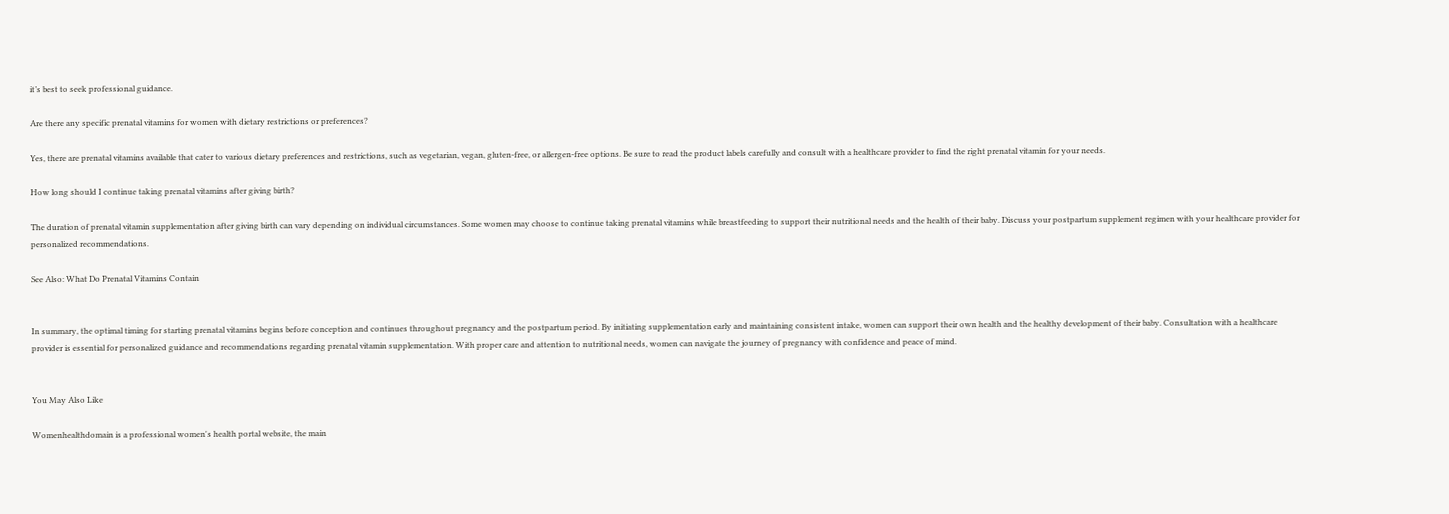it’s best to seek professional guidance.

Are there any specific prenatal vitamins for women with dietary restrictions or preferences?

Yes, there are prenatal vitamins available that cater to various dietary preferences and restrictions, such as vegetarian, vegan, gluten-free, or allergen-free options. Be sure to read the product labels carefully and consult with a healthcare provider to find the right prenatal vitamin for your needs.

How long should I continue taking prenatal vitamins after giving birth?

The duration of prenatal vitamin supplementation after giving birth can vary depending on individual circumstances. Some women may choose to continue taking prenatal vitamins while breastfeeding to support their nutritional needs and the health of their baby. Discuss your postpartum supplement regimen with your healthcare provider for personalized recommendations.

See Also: What Do Prenatal Vitamins Contain


In summary, the optimal timing for starting prenatal vitamins begins before conception and continues throughout pregnancy and the postpartum period. By initiating supplementation early and maintaining consistent intake, women can support their own health and the healthy development of their baby. Consultation with a healthcare provider is essential for personalized guidance and recommendations regarding prenatal vitamin supplementation. With proper care and attention to nutritional needs, women can navigate the journey of pregnancy with confidence and peace of mind.


You May Also Like

Womenhealthdomain is a professional women's health portal website, the main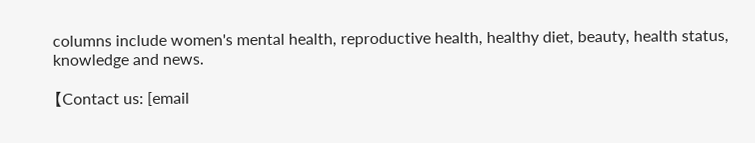columns include women's mental health, reproductive health, healthy diet, beauty, health status, knowledge and news.

【Contact us: [email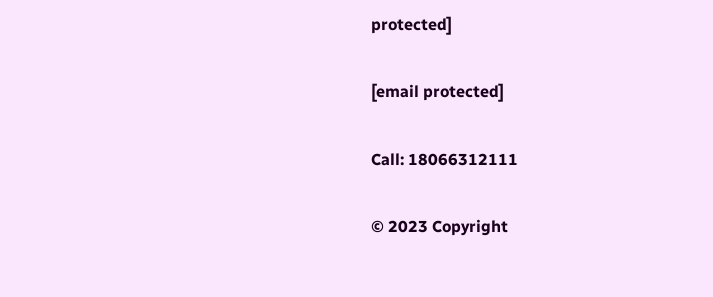protected]

[email protected]

Call: 18066312111

© 2023 Copyright